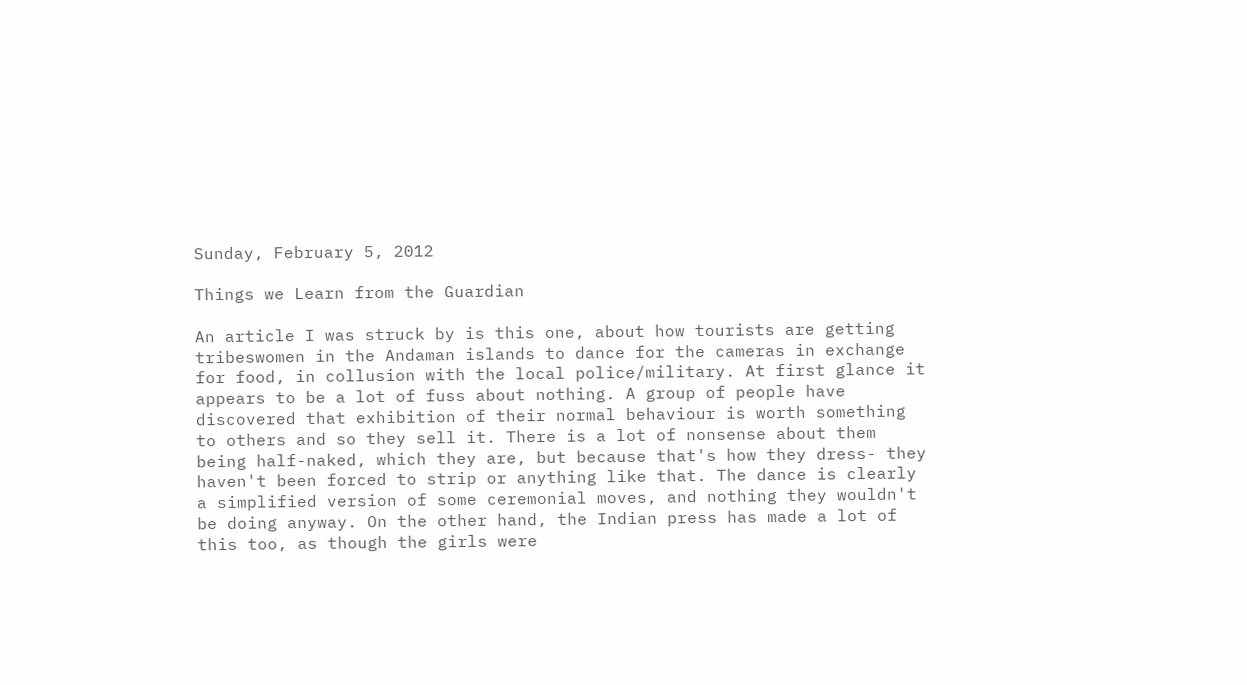Sunday, February 5, 2012

Things we Learn from the Guardian

An article I was struck by is this one, about how tourists are getting tribeswomen in the Andaman islands to dance for the cameras in exchange for food, in collusion with the local police/military. At first glance it appears to be a lot of fuss about nothing. A group of people have discovered that exhibition of their normal behaviour is worth something to others and so they sell it. There is a lot of nonsense about them being half-naked, which they are, but because that's how they dress- they haven't been forced to strip or anything like that. The dance is clearly a simplified version of some ceremonial moves, and nothing they wouldn't be doing anyway. On the other hand, the Indian press has made a lot of this too, as though the girls were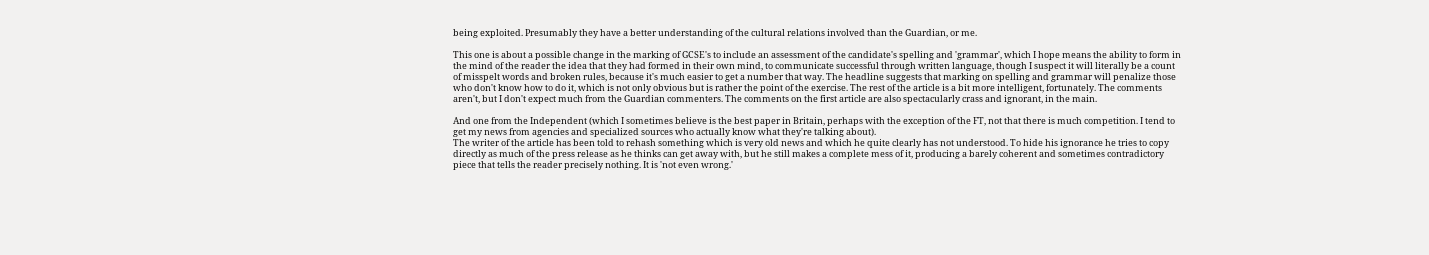being exploited. Presumably they have a better understanding of the cultural relations involved than the Guardian, or me.

This one is about a possible change in the marking of GCSE's to include an assessment of the candidate's spelling and 'grammar', which I hope means the ability to form in the mind of the reader the idea that they had formed in their own mind, to communicate successful through written language, though I suspect it will literally be a count of misspelt words and broken rules, because it's much easier to get a number that way. The headline suggests that marking on spelling and grammar will penalize those who don't know how to do it, which is not only obvious but is rather the point of the exercise. The rest of the article is a bit more intelligent, fortunately. The comments aren't, but I don't expect much from the Guardian commenters. The comments on the first article are also spectacularly crass and ignorant, in the main.

And one from the Independent (which I sometimes believe is the best paper in Britain, perhaps with the exception of the FT, not that there is much competition. I tend to get my news from agencies and specialized sources who actually know what they're talking about).
The writer of the article has been told to rehash something which is very old news and which he quite clearly has not understood. To hide his ignorance he tries to copy directly as much of the press release as he thinks can get away with, but he still makes a complete mess of it, producing a barely coherent and sometimes contradictory piece that tells the reader precisely nothing. It is 'not even wrong.'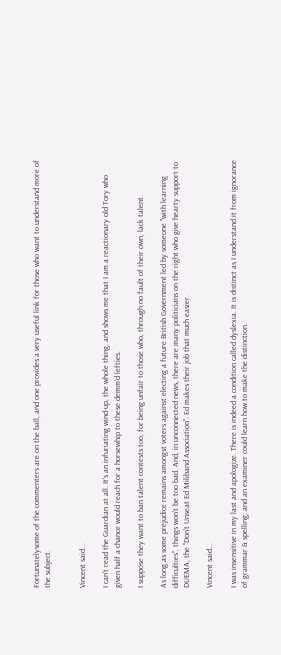Fortunatelysome of the commenters are on the ball, and one provides a very useful link for those who want to understand more of the subject.


Vincent said...

I can't read the Guardian at all. It's an infuriating wind-up, the whole thing, and shows me that I am a reactionary old Tory who given half a chance would reach for a horsewhip to these demm'd lefties.

I suppose they want to ban talent contests too, for being unfair to those who, through no fault of their own, lack talent.

As long as some prejudice remains amongst voters against electing a future British Government led by someone "with learning difficulties", things won't be too bad. And, in unconnected news, there are many politicians on the right who give hearty support to DUEMA, the "Don't Unseat Ed Miliband Association". Ed makes their job that much easier.

Vincent said...

I was insensitive in my last and apologize. There is indeed a condition called dyslexia. It is distinct as I understand it from ignorance of grammar & spelling; and an examiner could learn how to make the distinction.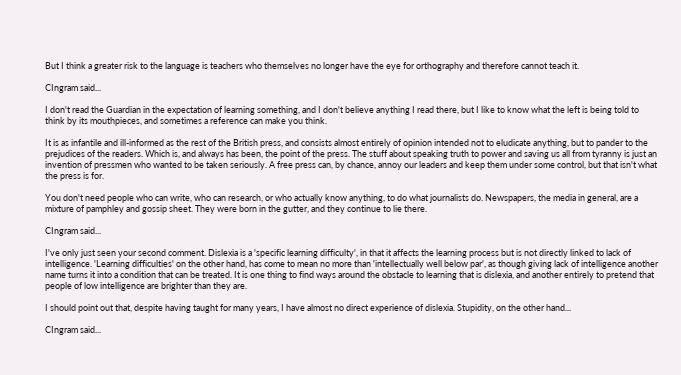But I think a greater risk to the language is teachers who themselves no longer have the eye for orthography and therefore cannot teach it.

CIngram said...

I don't read the Guardian in the expectation of learning something, and I don't believe anything I read there, but I like to know what the left is being told to think by its mouthpieces, and sometimes a reference can make you think.

It is as infantile and ill-informed as the rest of the British press, and consists almost entirely of opinion intended not to eludicate anything, but to pander to the prejudices of the readers. Which is, and always has been, the point of the press. The stuff about speaking truth to power and saving us all from tyranny is just an invention of pressmen who wanted to be taken seriously. A free press can, by chance, annoy our leaders and keep them under some control, but that isn't what the press is for.

You don't need people who can write, who can research, or who actually know anything, to do what journalists do. Newspapers, the media in general, are a mixture of pamphley and gossip sheet. They were born in the gutter, and they continue to lie there.

CIngram said...

I've only just seen your second comment. Dislexia is a 'specific learning difficulty', in that it affects the learning process but is not directly linked to lack of intelligence. 'Learning difficulties' on the other hand, has come to mean no more than 'intellectually well below par', as though giving lack of intelligence another name turns it into a condition that can be treated. It is one thing to find ways around the obstacle to learning that is dislexia, and another entirely to pretend that people of low intelligence are brighter than they are.

I should point out that, despite having taught for many years, I have almost no direct experience of dislexia. Stupidity, on the other hand...

CIngram said...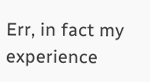Err, in fact my experience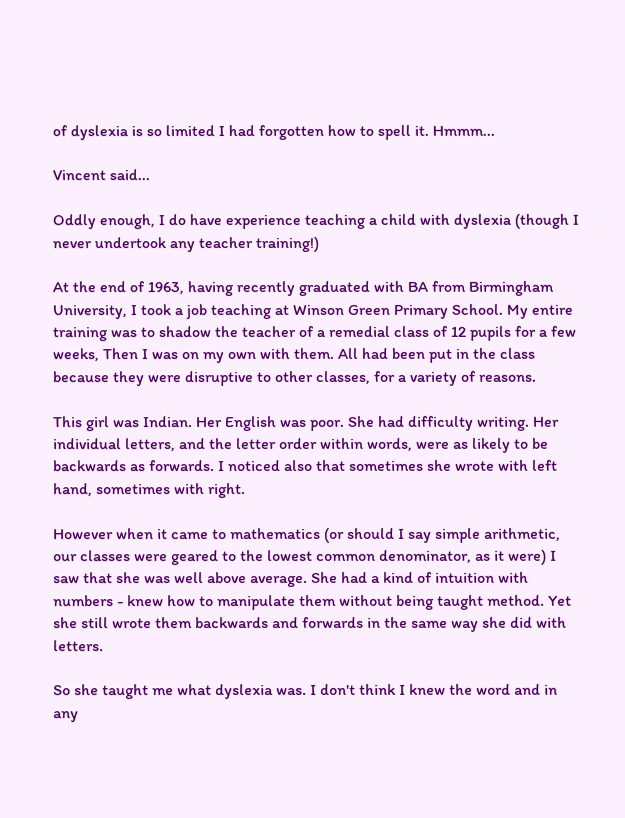of dyslexia is so limited I had forgotten how to spell it. Hmmm...

Vincent said...

Oddly enough, I do have experience teaching a child with dyslexia (though I never undertook any teacher training!)

At the end of 1963, having recently graduated with BA from Birmingham University, I took a job teaching at Winson Green Primary School. My entire training was to shadow the teacher of a remedial class of 12 pupils for a few weeks, Then I was on my own with them. All had been put in the class because they were disruptive to other classes, for a variety of reasons.

This girl was Indian. Her English was poor. She had difficulty writing. Her individual letters, and the letter order within words, were as likely to be backwards as forwards. I noticed also that sometimes she wrote with left hand, sometimes with right.

However when it came to mathematics (or should I say simple arithmetic, our classes were geared to the lowest common denominator, as it were) I saw that she was well above average. She had a kind of intuition with numbers - knew how to manipulate them without being taught method. Yet she still wrote them backwards and forwards in the same way she did with letters.

So she taught me what dyslexia was. I don't think I knew the word and in any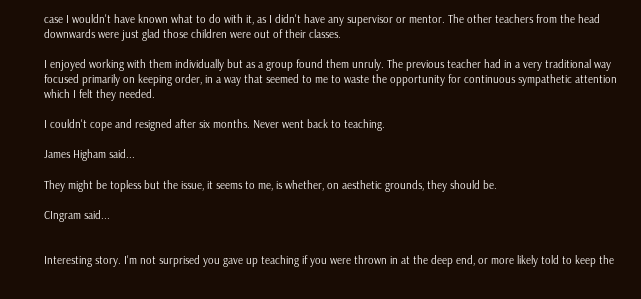case I wouldn't have known what to do with it, as I didn't have any supervisor or mentor. The other teachers from the head downwards were just glad those children were out of their classes.

I enjoyed working with them individually but as a group found them unruly. The previous teacher had in a very traditional way focused primarily on keeping order, in a way that seemed to me to waste the opportunity for continuous sympathetic attention which I felt they needed.

I couldn't cope and resigned after six months. Never went back to teaching.

James Higham said...

They might be topless but the issue, it seems to me, is whether, on aesthetic grounds, they should be.

CIngram said...


Interesting story. I'm not surprised you gave up teaching if you were thrown in at the deep end, or more likely told to keep the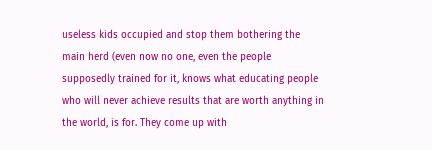useless kids occupied and stop them bothering the main herd (even now no one, even the people supposedly trained for it, knows what educating people who will never achieve results that are worth anything in the world, is for. They come up with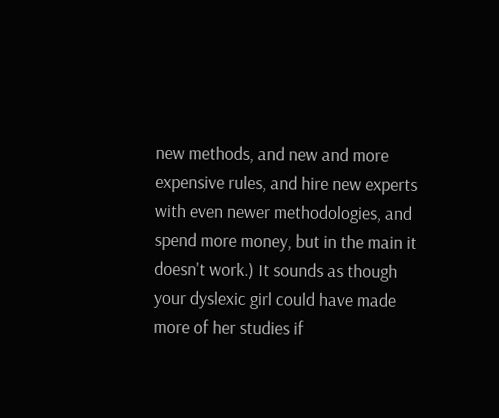new methods, and new and more expensive rules, and hire new experts with even newer methodologies, and spend more money, but in the main it doesn't work.) It sounds as though your dyslexic girl could have made more of her studies if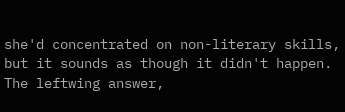she'd concentrated on non-literary skills, but it sounds as though it didn't happen. The leftwing answer,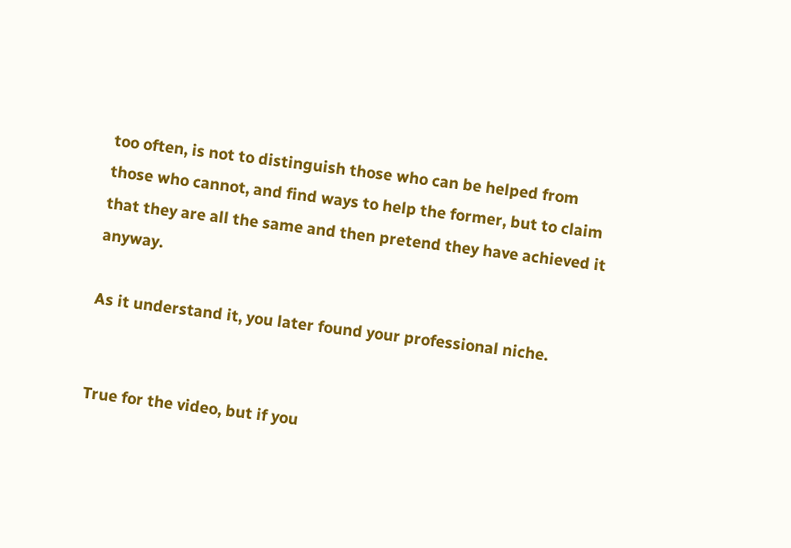too often, is not to distinguish those who can be helped from those who cannot, and find ways to help the former, but to claim that they are all the same and then pretend they have achieved it anyway.

As it understand it, you later found your professional niche.


True for the video, but if you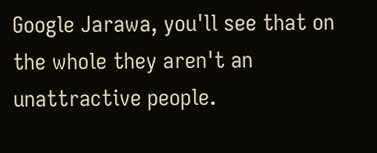Google Jarawa, you'll see that on the whole they aren't an unattractive people.